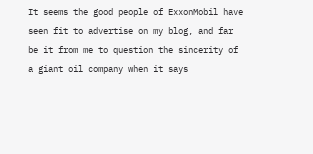It seems the good people of ExxonMobil have seen fit to advertise on my blog, and far be it from me to question the sincerity of a giant oil company when it says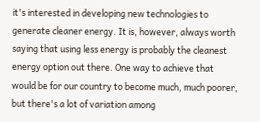it's interested in developing new technologies to generate cleaner energy. It is, however, always worth saying that using less energy is probably the cleanest energy option out there. One way to achieve that would be for our country to become much, much poorer, but there's a lot of variation among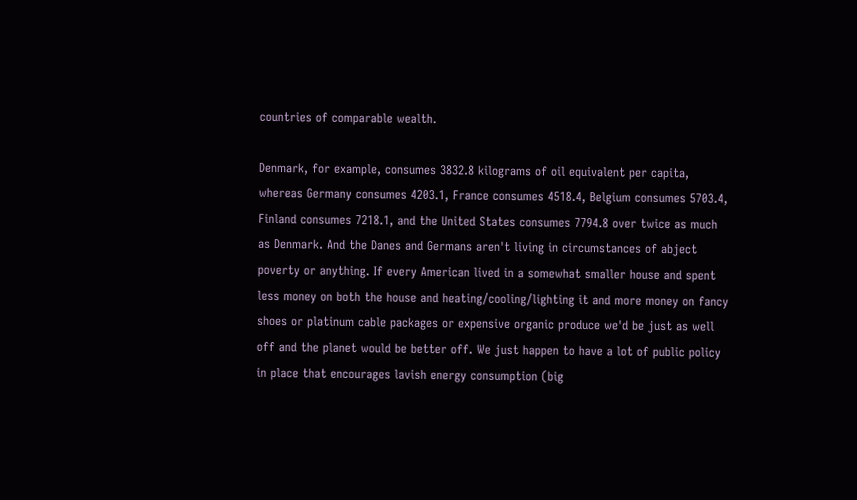countries of comparable wealth.

Denmark, for example, consumes 3832.8 kilograms of oil equivalent per capita, whereas Germany consumes 4203.1, France consumes 4518.4, Belgium consumes 5703.4, Finland consumes 7218.1, and the United States consumes 7794.8 over twice as much as Denmark. And the Danes and Germans aren't living in circumstances of abject poverty or anything. If every American lived in a somewhat smaller house and spent less money on both the house and heating/cooling/lighting it and more money on fancy shoes or platinum cable packages or expensive organic produce we'd be just as well off and the planet would be better off. We just happen to have a lot of public policy in place that encourages lavish energy consumption (big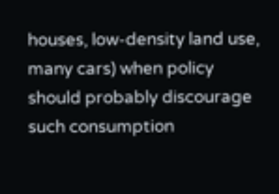houses, low-density land use, many cars) when policy should probably discourage such consumption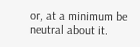or, at a minimum be neutral about it.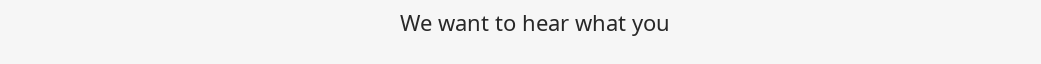We want to hear what you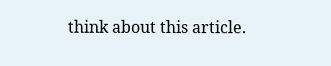think about this article.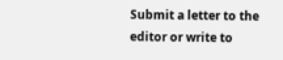Submit a letter to the editor or write to